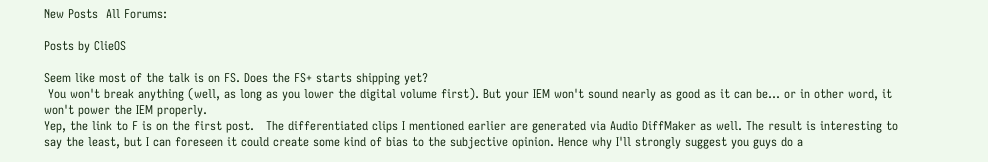New Posts  All Forums:

Posts by ClieOS

Seem like most of the talk is on FS. Does the FS+ starts shipping yet?
 You won't break anything (well, as long as you lower the digital volume first). But your IEM won't sound nearly as good as it can be... or in other word, it won't power the IEM properly.
Yep, the link to F is on the first post.   The differentiated clips I mentioned earlier are generated via Audio DiffMaker as well. The result is interesting to say the least, but I can foreseen it could create some kind of bias to the subjective opinion. Hence why I'll strongly suggest you guys do a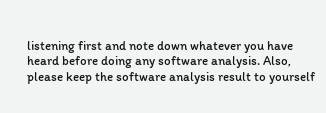listening first and note down whatever you have heard before doing any software analysis. Also, please keep the software analysis result to yourself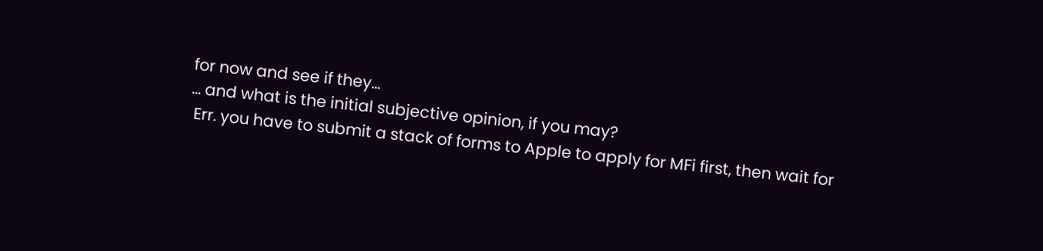for now and see if they...
... and what is the initial subjective opinion, if you may?
 Err. you have to submit a stack of forms to Apple to apply for MFi first, then wait for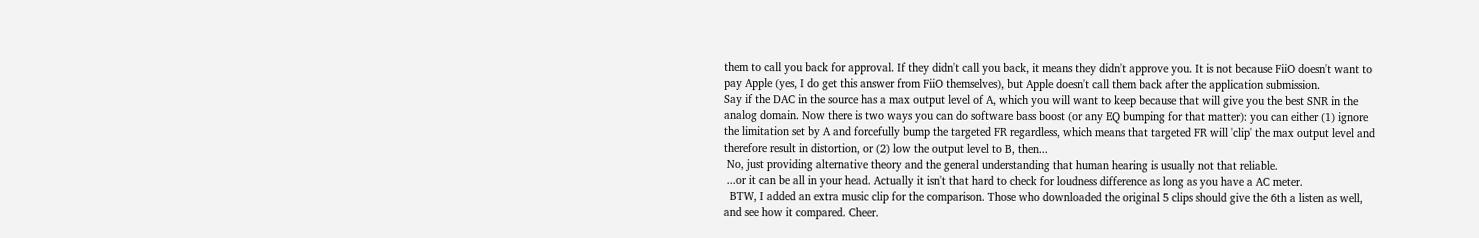them to call you back for approval. If they didn't call you back, it means they didn't approve you. It is not because FiiO doesn't want to pay Apple (yes, I do get this answer from FiiO themselves), but Apple doesn't call them back after the application submission.
Say if the DAC in the source has a max output level of A, which you will want to keep because that will give you the best SNR in the analog domain. Now there is two ways you can do software bass boost (or any EQ bumping for that matter): you can either (1) ignore the limitation set by A and forcefully bump the targeted FR regardless, which means that targeted FR will 'clip' the max output level and therefore result in distortion, or (2) low the output level to B, then...
 No, just providing alternative theory and the general understanding that human hearing is usually not that reliable.
 ...or it can be all in your head. Actually it isn't that hard to check for loudness difference as long as you have a AC meter.
  BTW, I added an extra music clip for the comparison. Those who downloaded the original 5 clips should give the 6th a listen as well, and see how it compared. Cheer.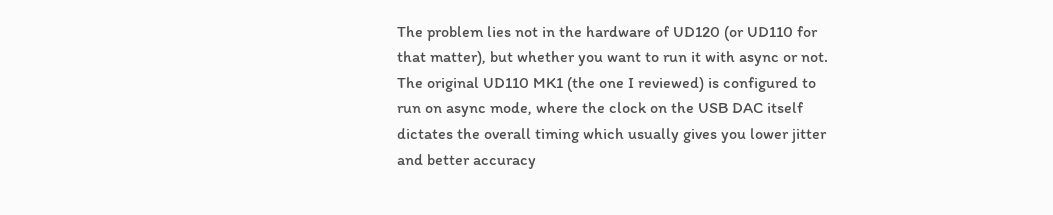The problem lies not in the hardware of UD120 (or UD110 for that matter), but whether you want to run it with async or not. The original UD110 MK1 (the one I reviewed) is configured to run on async mode, where the clock on the USB DAC itself dictates the overall timing which usually gives you lower jitter and better accuracy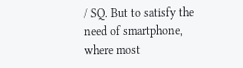/ SQ. But to satisfy the need of smartphone, where most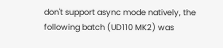don't support async mode natively, the following batch (UD110 MK2) was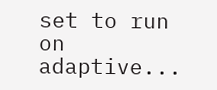set to run on adaptive...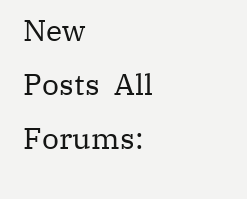New Posts  All Forums: